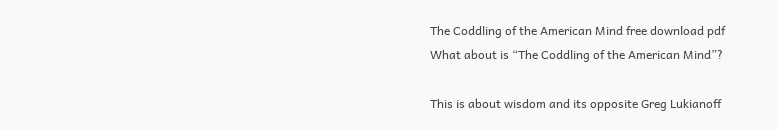The Coddling of the American Mind free download pdf
What about is “The Coddling of the American Mind”?

This is about wisdom and its opposite Greg Lukianoff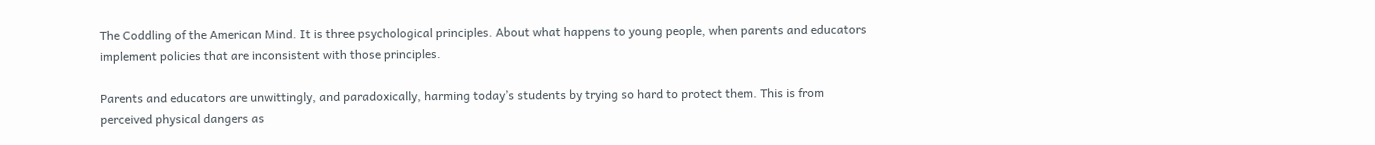The Coddling of the American Mind. It is three psychological principles. About what happens to young people, when parents and educators implement policies that are inconsistent with those principles.

Parents and educators are unwittingly, and paradoxically, harming today’s students by trying so hard to protect them. This is from perceived physical dangers as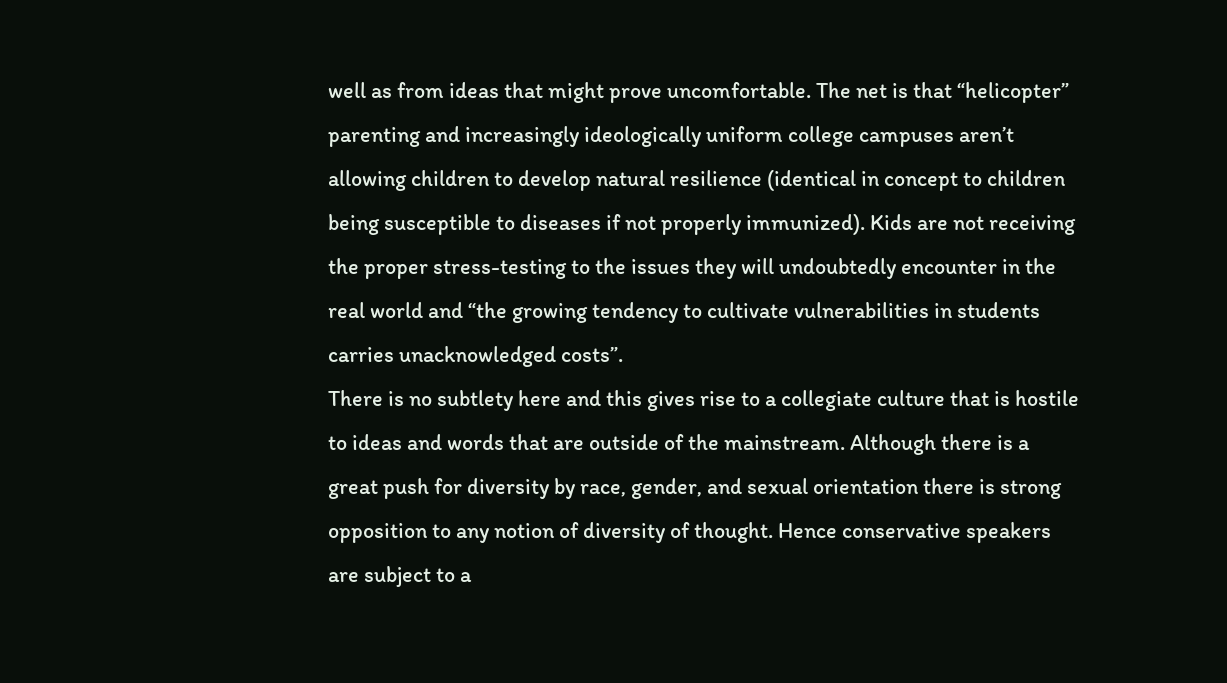well as from ideas that might prove uncomfortable. The net is that “helicopter” parenting and increasingly ideologically uniform college campuses aren’t allowing children to develop natural resilience (identical in concept to children being susceptible to diseases if not properly immunized). Kids are not receiving the proper stress-testing to the issues they will undoubtedly encounter in the real world and “the growing tendency to cultivate vulnerabilities in students carries unacknowledged costs”.
There is no subtlety here and this gives rise to a collegiate culture that is hostile to ideas and words that are outside of the mainstream. Although there is a great push for diversity by race, gender, and sexual orientation there is strong opposition to any notion of diversity of thought. Hence conservative speakers are subject to a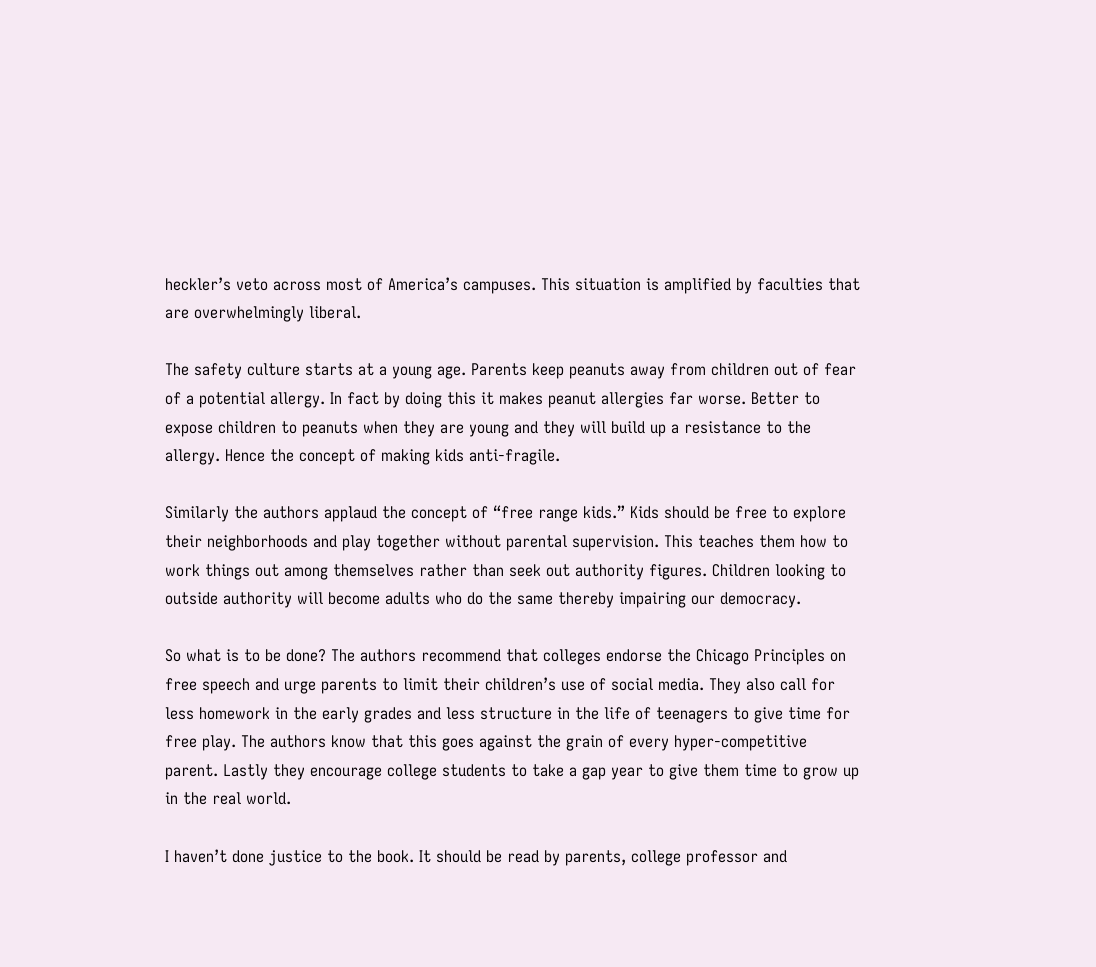heckler’s veto across most of America’s campuses. This situation is amplified by faculties that are overwhelmingly liberal.

The safety culture starts at a young age. Parents keep peanuts away from children out of fear of a potential allergy. In fact by doing this it makes peanut allergies far worse. Better to expose children to peanuts when they are young and they will build up a resistance to the allergy. Hence the concept of making kids anti-fragile.

Similarly the authors applaud the concept of “free range kids.” Kids should be free to explore their neighborhoods and play together without parental supervision. This teaches them how to work things out among themselves rather than seek out authority figures. Children looking to outside authority will become adults who do the same thereby impairing our democracy.

So what is to be done? The authors recommend that colleges endorse the Chicago Principles on free speech and urge parents to limit their children’s use of social media. They also call for less homework in the early grades and less structure in the life of teenagers to give time for free play. The authors know that this goes against the grain of every hyper-competitive parent. Lastly they encourage college students to take a gap year to give them time to grow up in the real world.

I haven’t done justice to the book. It should be read by parents, college professor and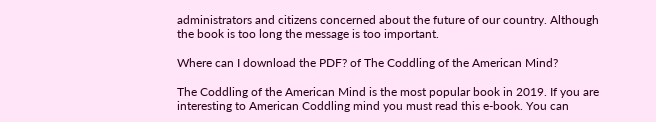administrators and citizens concerned about the future of our country. Although the book is too long the message is too important.

Where can I download the PDF? of The Coddling of the American Mind?

The Coddling of the American Mind is the most popular book in 2019. If you are interesting to American Coddling mind you must read this e-book. You can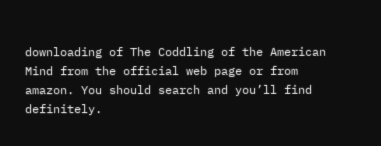downloading of The Coddling of the American Mind from the official web page or from amazon. You should search and you’ll find definitely.